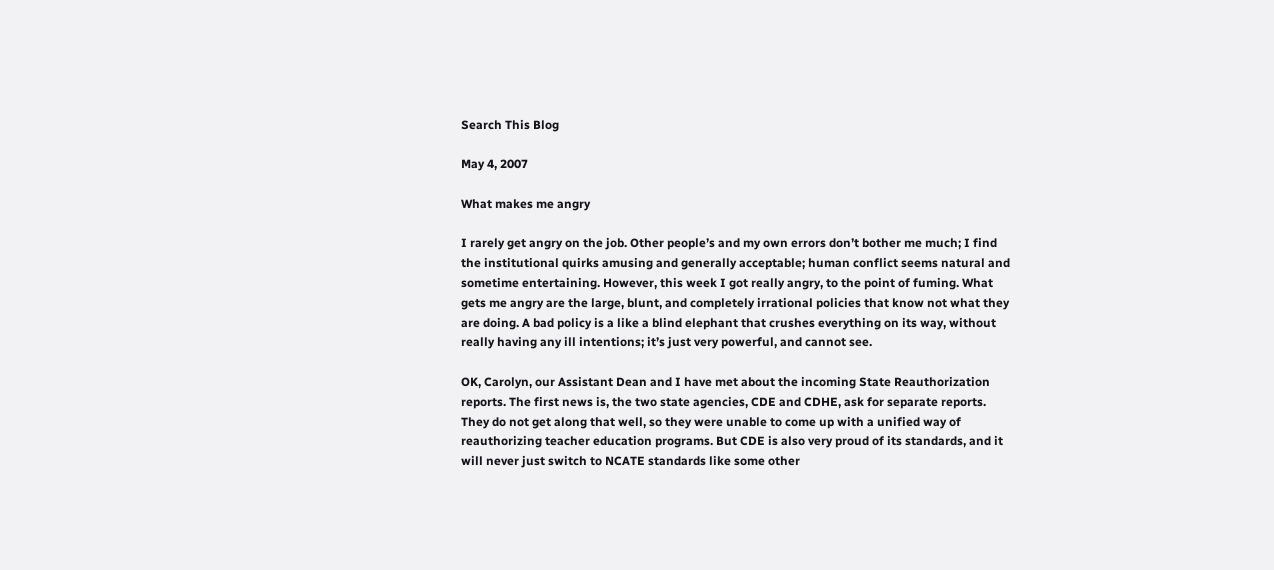Search This Blog

May 4, 2007

What makes me angry

I rarely get angry on the job. Other people’s and my own errors don’t bother me much; I find the institutional quirks amusing and generally acceptable; human conflict seems natural and sometime entertaining. However, this week I got really angry, to the point of fuming. What gets me angry are the large, blunt, and completely irrational policies that know not what they are doing. A bad policy is a like a blind elephant that crushes everything on its way, without really having any ill intentions; it’s just very powerful, and cannot see.

OK, Carolyn, our Assistant Dean and I have met about the incoming State Reauthorization reports. The first news is, the two state agencies, CDE and CDHE, ask for separate reports. They do not get along that well, so they were unable to come up with a unified way of reauthorizing teacher education programs. But CDE is also very proud of its standards, and it will never just switch to NCATE standards like some other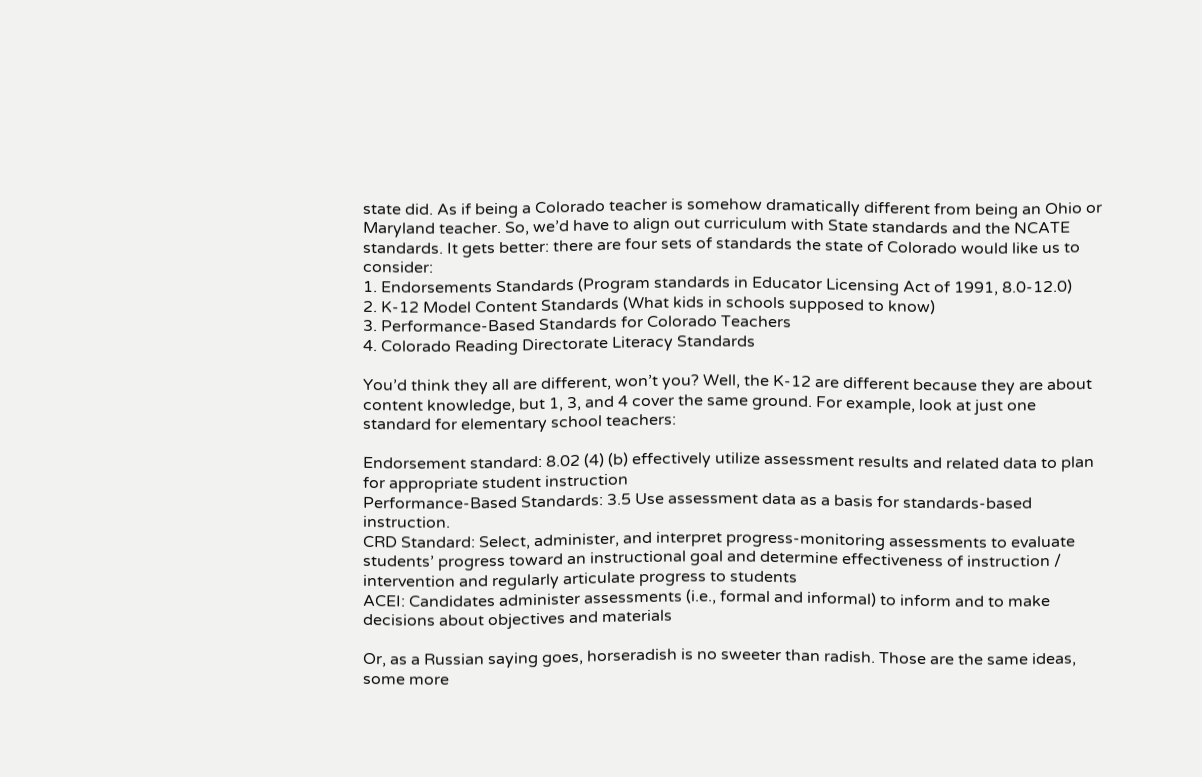state did. As if being a Colorado teacher is somehow dramatically different from being an Ohio or Maryland teacher. So, we’d have to align out curriculum with State standards and the NCATE standards. It gets better: there are four sets of standards the state of Colorado would like us to consider:
1. Endorsements Standards (Program standards in Educator Licensing Act of 1991, 8.0-12.0)
2. K-12 Model Content Standards (What kids in schools supposed to know)
3. Performance-Based Standards for Colorado Teachers
4. Colorado Reading Directorate Literacy Standards

You’d think they all are different, won’t you? Well, the K-12 are different because they are about content knowledge, but 1, 3, and 4 cover the same ground. For example, look at just one standard for elementary school teachers:

Endorsement standard: 8.02 (4) (b) effectively utilize assessment results and related data to plan for appropriate student instruction
Performance-Based Standards: 3.5 Use assessment data as a basis for standards-based instruction.
CRD Standard: Select, administer, and interpret progress-monitoring assessments to evaluate students’ progress toward an instructional goal and determine effectiveness of instruction / intervention and regularly articulate progress to students
ACEI: Candidates administer assessments (i.e., formal and informal) to inform and to make decisions about objectives and materials

Or, as a Russian saying goes, horseradish is no sweeter than radish. Those are the same ideas, some more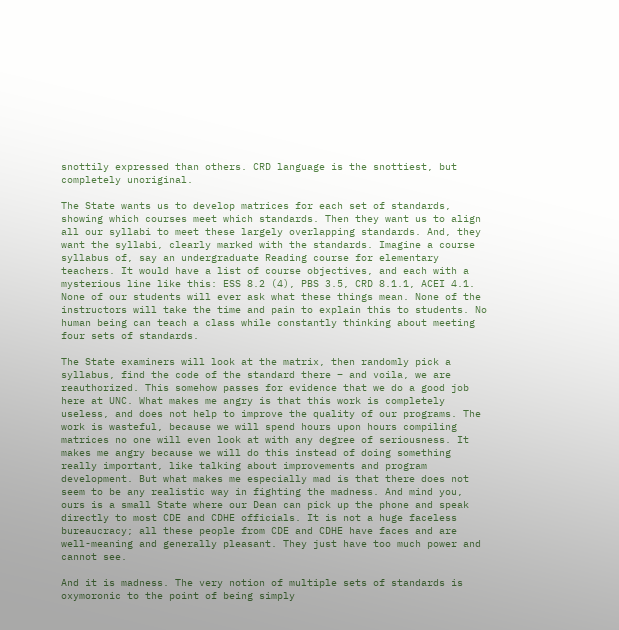snottily expressed than others. CRD language is the snottiest, but completely unoriginal.

The State wants us to develop matrices for each set of standards, showing which courses meet which standards. Then they want us to align all our syllabi to meet these largely overlapping standards. And, they want the syllabi, clearly marked with the standards. Imagine a course syllabus of, say an undergraduate Reading course for elementary teachers. It would have a list of course objectives, and each with a mysterious line like this: ESS 8.2 (4), PBS 3.5, CRD 8.1.1, ACEI 4.1. None of our students will ever ask what these things mean. None of the instructors will take the time and pain to explain this to students. No human being can teach a class while constantly thinking about meeting four sets of standards.

The State examiners will look at the matrix, then randomly pick a syllabus, find the code of the standard there – and voila, we are reauthorized. This somehow passes for evidence that we do a good job here at UNC. What makes me angry is that this work is completely useless, and does not help to improve the quality of our programs. The work is wasteful, because we will spend hours upon hours compiling matrices no one will even look at with any degree of seriousness. It makes me angry because we will do this instead of doing something really important, like talking about improvements and program development. But what makes me especially mad is that there does not seem to be any realistic way in fighting the madness. And mind you, ours is a small State where our Dean can pick up the phone and speak directly to most CDE and CDHE officials. It is not a huge faceless bureaucracy; all these people from CDE and CDHE have faces and are well-meaning and generally pleasant. They just have too much power and cannot see.

And it is madness. The very notion of multiple sets of standards is oxymoronic to the point of being simply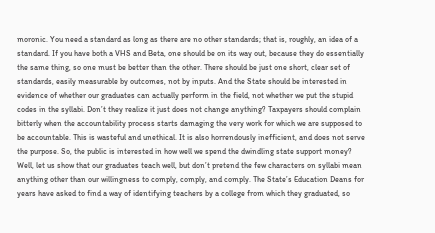moronic. You need a standard as long as there are no other standards; that is, roughly, an idea of a standard. If you have both a VHS and Beta, one should be on its way out, because they do essentially the same thing, so one must be better than the other. There should be just one short, clear set of standards, easily measurable by outcomes, not by inputs. And the State should be interested in evidence of whether our graduates can actually perform in the field, not whether we put the stupid codes in the syllabi. Don’t they realize it just does not change anything? Taxpayers should complain bitterly when the accountability process starts damaging the very work for which we are supposed to be accountable. This is wasteful and unethical. It is also horrendously inefficient, and does not serve the purpose. So, the public is interested in how well we spend the dwindling state support money? Well, let us show that our graduates teach well, but don’t pretend the few characters on syllabi mean anything other than our willingness to comply, comply, and comply. The State’s Education Deans for years have asked to find a way of identifying teachers by a college from which they graduated, so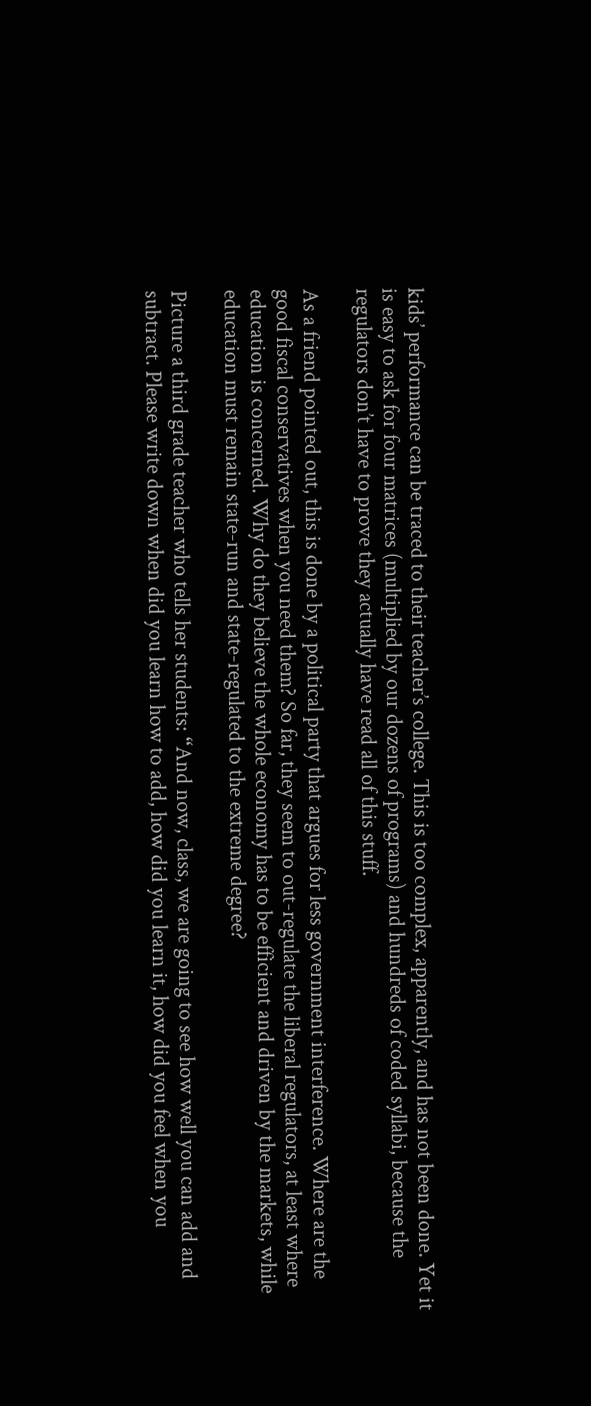kids’ performance can be traced to their teacher’s college. This is too complex, apparently, and has not been done. Yet it is easy to ask for four matrices (multiplied by our dozens of programs) and hundreds of coded syllabi, because the regulators don’t have to prove they actually have read all of this stuff.

As a friend pointed out, this is done by a political party that argues for less government interference. Where are the good fiscal conservatives when you need them? So far, they seem to out-regulate the liberal regulators, at least where education is concerned. Why do they believe the whole economy has to be efficient and driven by the markets, while education must remain state-run and state-regulated to the extreme degree?

Picture a third grade teacher who tells her students: “And now, class, we are going to see how well you can add and subtract. Please write down when did you learn how to add, how did you learn it, how did you feel when you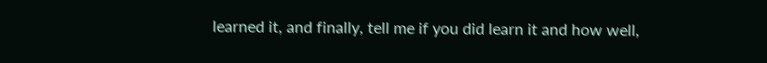learned it, and finally, tell me if you did learn it and how well,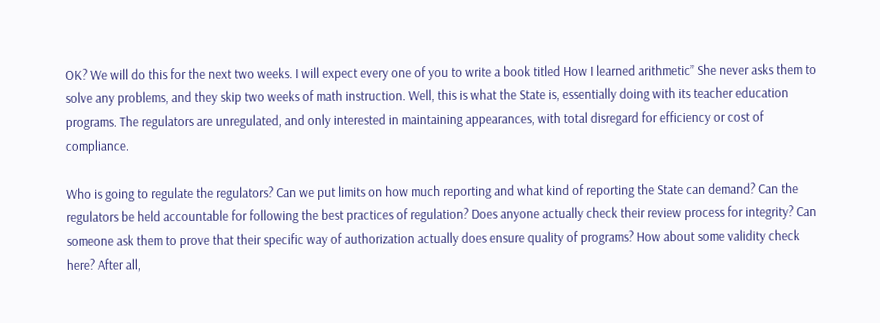OK? We will do this for the next two weeks. I will expect every one of you to write a book titled How I learned arithmetic” She never asks them to solve any problems, and they skip two weeks of math instruction. Well, this is what the State is, essentially doing with its teacher education programs. The regulators are unregulated, and only interested in maintaining appearances, with total disregard for efficiency or cost of compliance.

Who is going to regulate the regulators? Can we put limits on how much reporting and what kind of reporting the State can demand? Can the regulators be held accountable for following the best practices of regulation? Does anyone actually check their review process for integrity? Can someone ask them to prove that their specific way of authorization actually does ensure quality of programs? How about some validity check here? After all,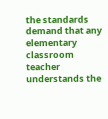the standards demand that any elementary classroom teacher understands the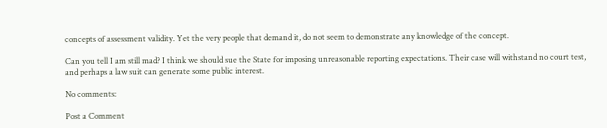concepts of assessment validity. Yet the very people that demand it, do not seem to demonstrate any knowledge of the concept.

Can you tell I am still mad? I think we should sue the State for imposing unreasonable reporting expectations. Their case will withstand no court test, and perhaps a law suit can generate some public interest.

No comments:

Post a Comment